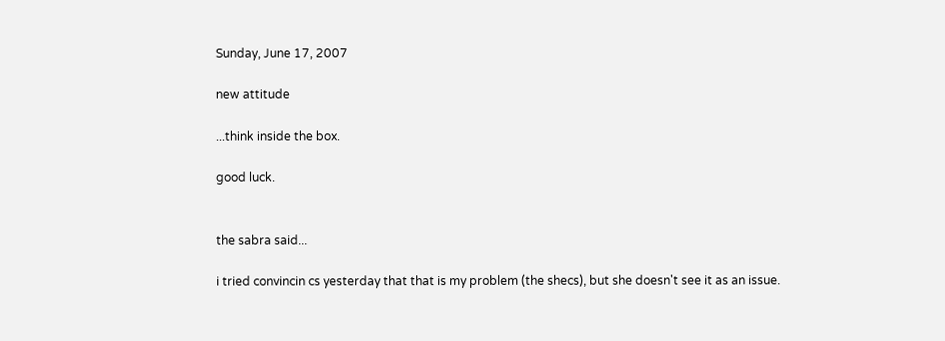Sunday, June 17, 2007

new attitude

...think inside the box.

good luck.


the sabra said...

i tried convincin cs yesterday that that is my problem (the shecs), but she doesn't see it as an issue.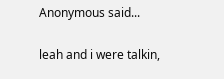Anonymous said...

leah and i were talkin,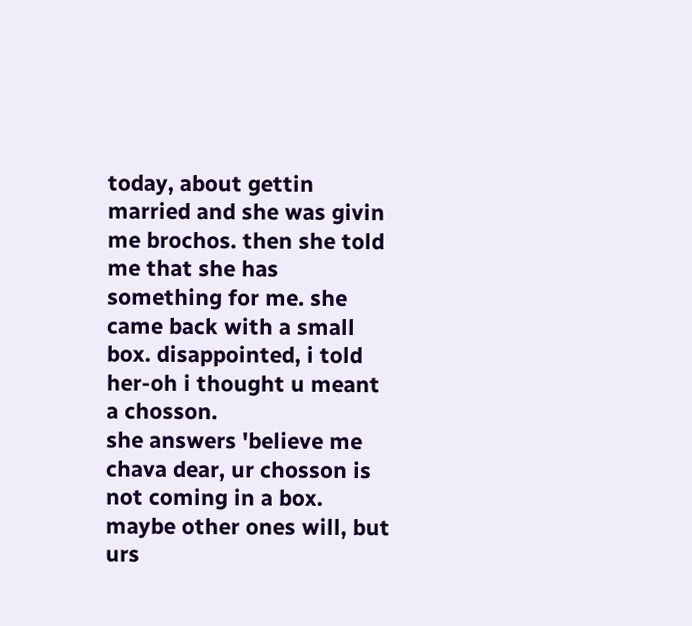today, about gettin married and she was givin me brochos. then she told me that she has something for me. she came back with a small box. disappointed, i told her-oh i thought u meant a chosson.
she answers 'believe me chava dear, ur chosson is not coming in a box. maybe other ones will, but urs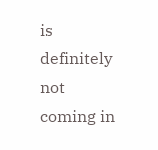is definitely not coming in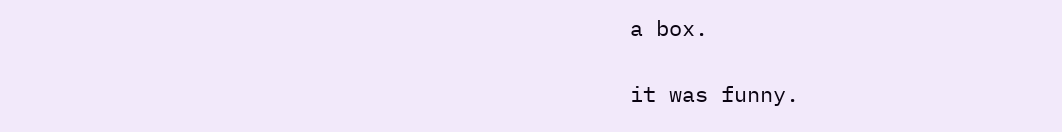a box.

it was funny.